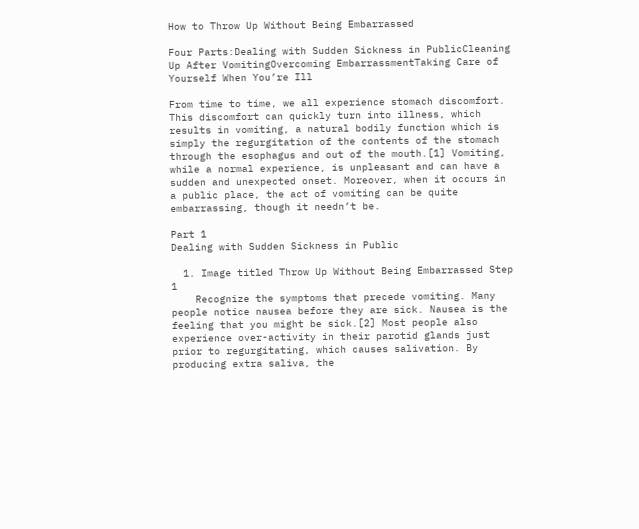How to Throw Up Without Being Embarrassed

Four Parts:Dealing with Sudden Sickness in PublicCleaning Up After VomitingOvercoming EmbarrassmentTaking Care of Yourself When You’re Ill

From time to time, we all experience stomach discomfort. This discomfort can quickly turn into illness, which results in vomiting, a natural bodily function which is simply the regurgitation of the contents of the stomach through the esophagus and out of the mouth.[1] Vomiting, while a normal experience, is unpleasant and can have a sudden and unexpected onset. Moreover, when it occurs in a public place, the act of vomiting can be quite embarrassing, though it needn’t be.

Part 1
Dealing with Sudden Sickness in Public

  1. Image titled Throw Up Without Being Embarrassed Step 1
    Recognize the symptoms that precede vomiting. Many people notice nausea before they are sick. Nausea is the feeling that you might be sick.[2] Most people also experience over-activity in their parotid glands just prior to regurgitating, which causes salivation. By producing extra saliva, the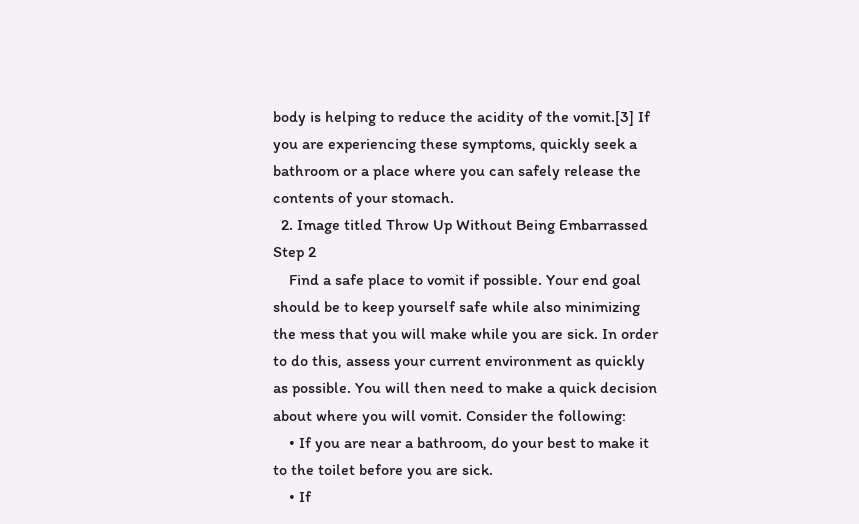body is helping to reduce the acidity of the vomit.[3] If you are experiencing these symptoms, quickly seek a bathroom or a place where you can safely release the contents of your stomach.
  2. Image titled Throw Up Without Being Embarrassed Step 2
    Find a safe place to vomit if possible. Your end goal should be to keep yourself safe while also minimizing the mess that you will make while you are sick. In order to do this, assess your current environment as quickly as possible. You will then need to make a quick decision about where you will vomit. Consider the following:
    • If you are near a bathroom, do your best to make it to the toilet before you are sick.
    • If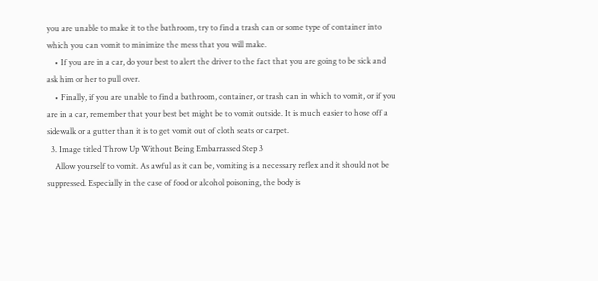you are unable to make it to the bathroom, try to find a trash can or some type of container into which you can vomit to minimize the mess that you will make.
    • If you are in a car, do your best to alert the driver to the fact that you are going to be sick and ask him or her to pull over.
    • Finally, if you are unable to find a bathroom, container, or trash can in which to vomit, or if you are in a car, remember that your best bet might be to vomit outside. It is much easier to hose off a sidewalk or a gutter than it is to get vomit out of cloth seats or carpet.
  3. Image titled Throw Up Without Being Embarrassed Step 3
    Allow yourself to vomit. As awful as it can be, vomiting is a necessary reflex and it should not be suppressed. Especially in the case of food or alcohol poisoning, the body is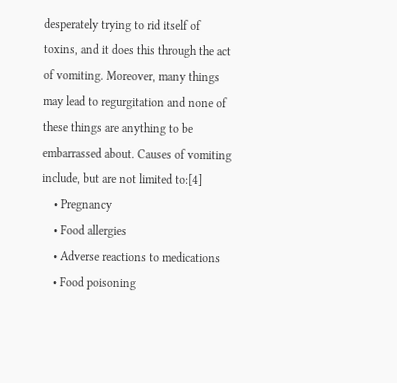desperately trying to rid itself of toxins, and it does this through the act of vomiting. Moreover, many things may lead to regurgitation and none of these things are anything to be embarrassed about. Causes of vomiting include, but are not limited to:[4]
    • Pregnancy
    • Food allergies
    • Adverse reactions to medications
    • Food poisoning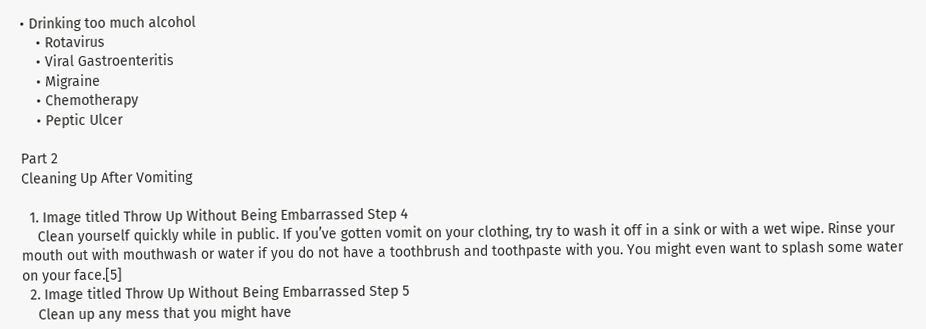• Drinking too much alcohol
    • Rotavirus
    • Viral Gastroenteritis
    • Migraine
    • Chemotherapy
    • Peptic Ulcer

Part 2
Cleaning Up After Vomiting

  1. Image titled Throw Up Without Being Embarrassed Step 4
    Clean yourself quickly while in public. If you’ve gotten vomit on your clothing, try to wash it off in a sink or with a wet wipe. Rinse your mouth out with mouthwash or water if you do not have a toothbrush and toothpaste with you. You might even want to splash some water on your face.[5]
  2. Image titled Throw Up Without Being Embarrassed Step 5
    Clean up any mess that you might have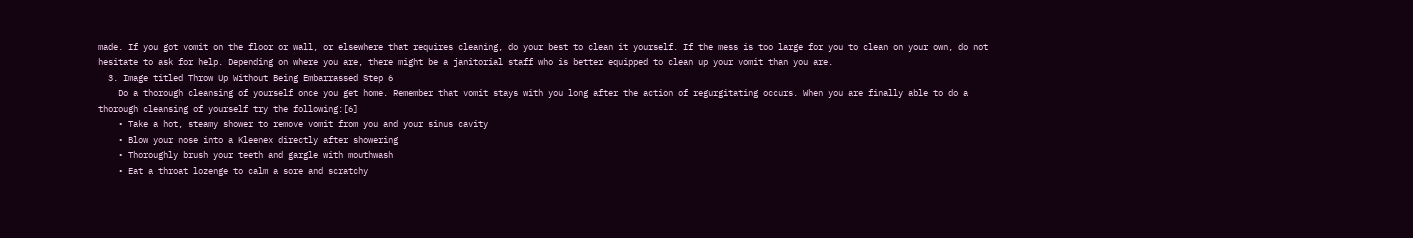made. If you got vomit on the floor or wall, or elsewhere that requires cleaning, do your best to clean it yourself. If the mess is too large for you to clean on your own, do not hesitate to ask for help. Depending on where you are, there might be a janitorial staff who is better equipped to clean up your vomit than you are.
  3. Image titled Throw Up Without Being Embarrassed Step 6
    Do a thorough cleansing of yourself once you get home. Remember that vomit stays with you long after the action of regurgitating occurs. When you are finally able to do a thorough cleansing of yourself try the following:[6]
    • Take a hot, steamy shower to remove vomit from you and your sinus cavity
    • Blow your nose into a Kleenex directly after showering
    • Thoroughly brush your teeth and gargle with mouthwash
    • Eat a throat lozenge to calm a sore and scratchy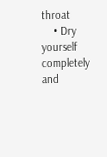throat
    • Dry yourself completely and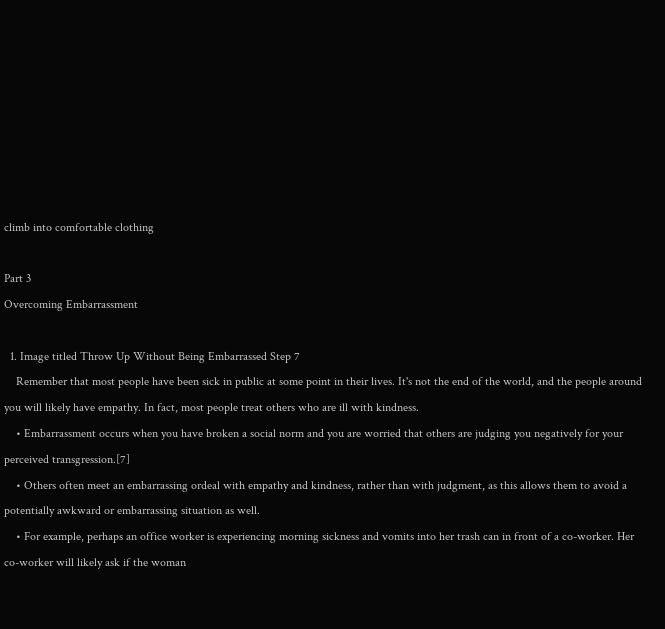climb into comfortable clothing

Part 3
Overcoming Embarrassment

  1. Image titled Throw Up Without Being Embarrassed Step 7
    Remember that most people have been sick in public at some point in their lives. It's not the end of the world, and the people around you will likely have empathy. In fact, most people treat others who are ill with kindness.
    • Embarrassment occurs when you have broken a social norm and you are worried that others are judging you negatively for your perceived transgression.[7]
    • Others often meet an embarrassing ordeal with empathy and kindness, rather than with judgment, as this allows them to avoid a potentially awkward or embarrassing situation as well.
    • For example, perhaps an office worker is experiencing morning sickness and vomits into her trash can in front of a co-worker. Her co-worker will likely ask if the woman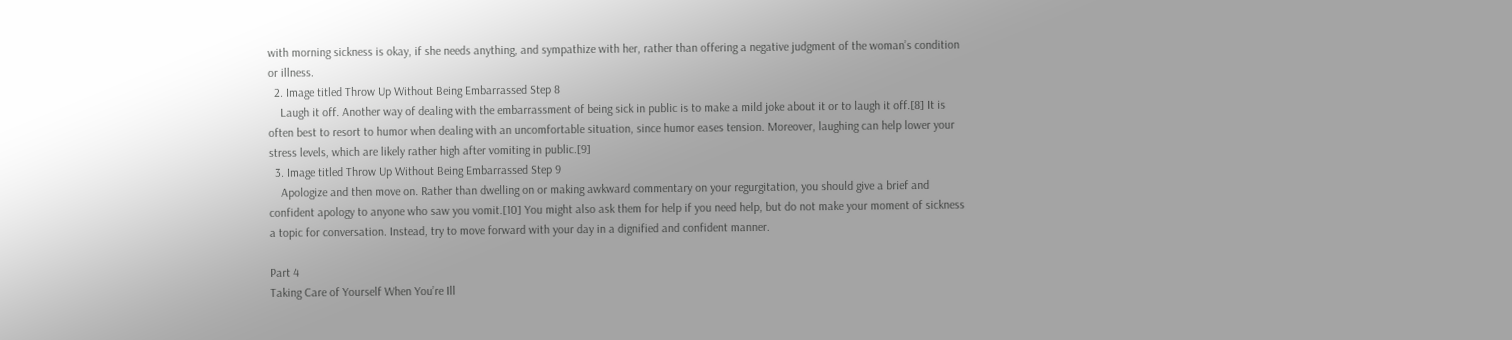with morning sickness is okay, if she needs anything, and sympathize with her, rather than offering a negative judgment of the woman’s condition or illness.
  2. Image titled Throw Up Without Being Embarrassed Step 8
    Laugh it off. Another way of dealing with the embarrassment of being sick in public is to make a mild joke about it or to laugh it off.[8] It is often best to resort to humor when dealing with an uncomfortable situation, since humor eases tension. Moreover, laughing can help lower your stress levels, which are likely rather high after vomiting in public.[9]
  3. Image titled Throw Up Without Being Embarrassed Step 9
    Apologize and then move on. Rather than dwelling on or making awkward commentary on your regurgitation, you should give a brief and confident apology to anyone who saw you vomit.[10] You might also ask them for help if you need help, but do not make your moment of sickness a topic for conversation. Instead, try to move forward with your day in a dignified and confident manner.

Part 4
Taking Care of Yourself When You’re Ill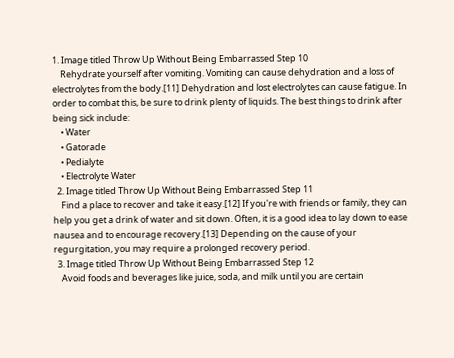1. Image titled Throw Up Without Being Embarrassed Step 10
    Rehydrate yourself after vomiting. Vomiting can cause dehydration and a loss of electrolytes from the body.[11] Dehydration and lost electrolytes can cause fatigue. In order to combat this, be sure to drink plenty of liquids. The best things to drink after being sick include:
    • Water
    • Gatorade
    • Pedialyte
    • Electrolyte Water
  2. Image titled Throw Up Without Being Embarrassed Step 11
    Find a place to recover and take it easy.[12] If you're with friends or family, they can help you get a drink of water and sit down. Often, it is a good idea to lay down to ease nausea and to encourage recovery.[13] Depending on the cause of your regurgitation, you may require a prolonged recovery period.
  3. Image titled Throw Up Without Being Embarrassed Step 12
    Avoid foods and beverages like juice, soda, and milk until you are certain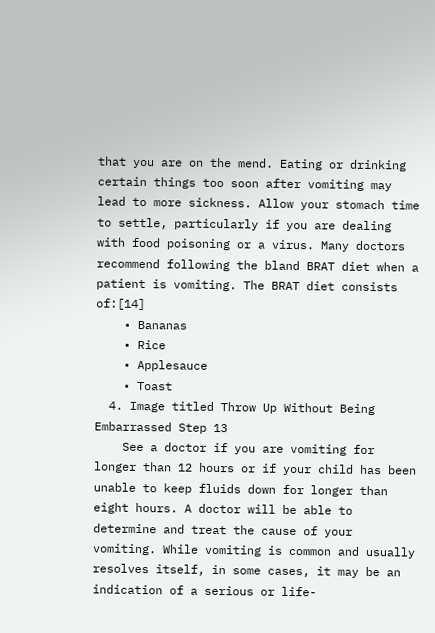that you are on the mend. Eating or drinking certain things too soon after vomiting may lead to more sickness. Allow your stomach time to settle, particularly if you are dealing with food poisoning or a virus. Many doctors recommend following the bland BRAT diet when a patient is vomiting. The BRAT diet consists of:[14]
    • Bananas
    • Rice
    • Applesauce
    • Toast
  4. Image titled Throw Up Without Being Embarrassed Step 13
    See a doctor if you are vomiting for longer than 12 hours or if your child has been unable to keep fluids down for longer than eight hours. A doctor will be able to determine and treat the cause of your vomiting. While vomiting is common and usually resolves itself, in some cases, it may be an indication of a serious or life-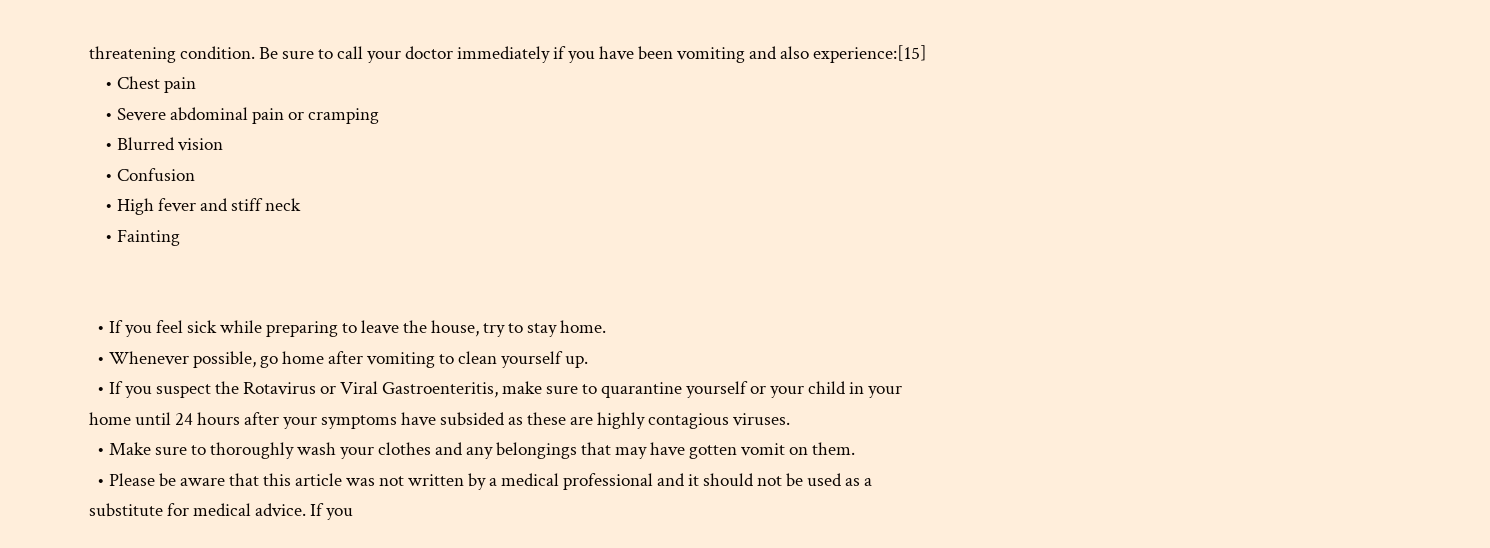threatening condition. Be sure to call your doctor immediately if you have been vomiting and also experience:[15]
    • Chest pain
    • Severe abdominal pain or cramping
    • Blurred vision
    • Confusion
    • High fever and stiff neck
    • Fainting


  • If you feel sick while preparing to leave the house, try to stay home.
  • Whenever possible, go home after vomiting to clean yourself up.
  • If you suspect the Rotavirus or Viral Gastroenteritis, make sure to quarantine yourself or your child in your home until 24 hours after your symptoms have subsided as these are highly contagious viruses.
  • Make sure to thoroughly wash your clothes and any belongings that may have gotten vomit on them.
  • Please be aware that this article was not written by a medical professional and it should not be used as a substitute for medical advice. If you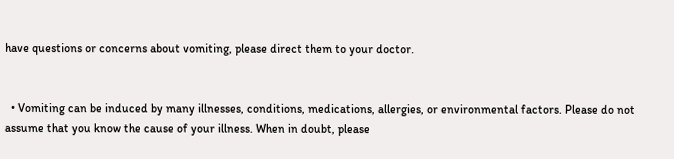have questions or concerns about vomiting, please direct them to your doctor.


  • Vomiting can be induced by many illnesses, conditions, medications, allergies, or environmental factors. Please do not assume that you know the cause of your illness. When in doubt, please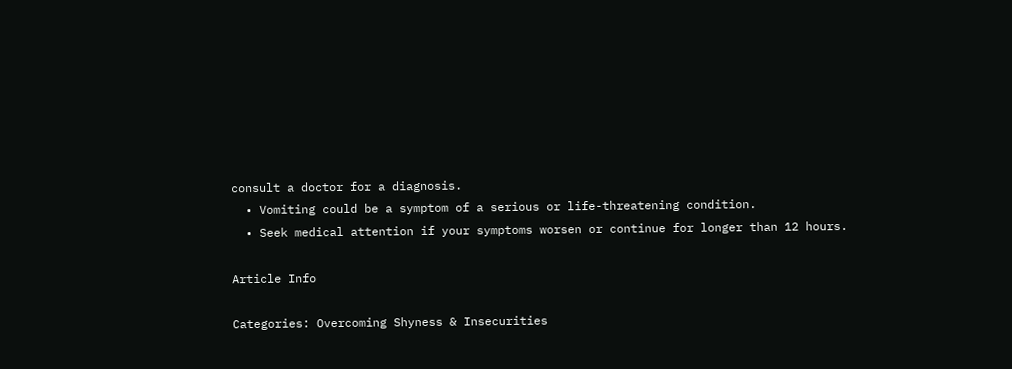consult a doctor for a diagnosis.
  • Vomiting could be a symptom of a serious or life-threatening condition.
  • Seek medical attention if your symptoms worsen or continue for longer than 12 hours.

Article Info

Categories: Overcoming Shyness & Insecurities